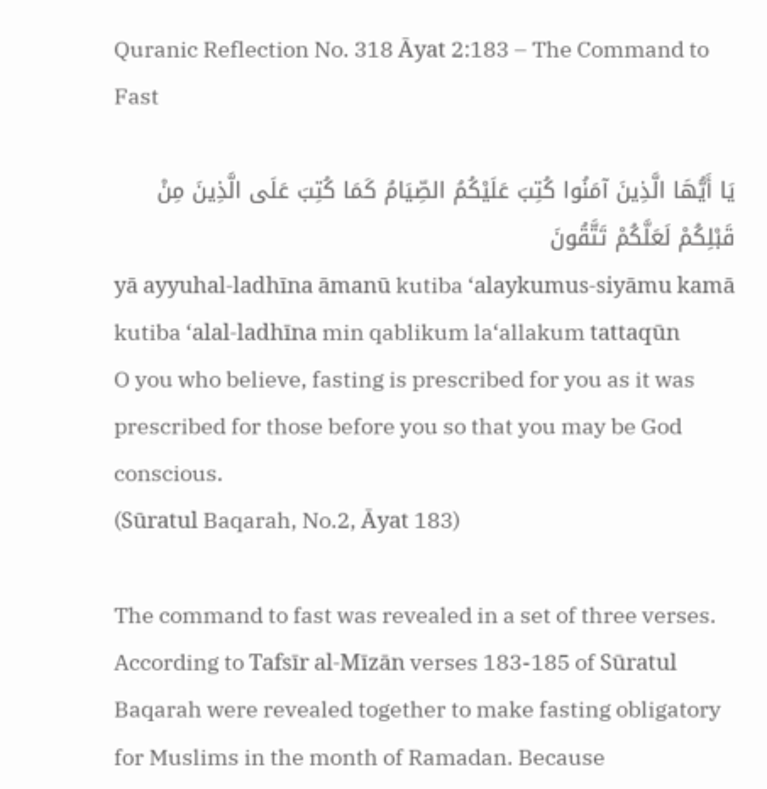Quranic Reflection No. 318 Āyat 2:183 – The Command to Fast

يَا أَيُّهَا الَّذِينَ آمَنُوا كُتِبَ عَلَيْكُمُ الصِّيَامُ كَمَا كُتِبَ عَلَى الَّذِينَ مِنْ قَبْلِكُمْ لَعَلَّكُمْ تَتَّقُونَ
yā ayyuhal-ladhīna āmanū kutiba ‘alaykumus-siyāmu kamā kutiba ‘alal-ladhīna min qablikum la‘allakum tattaqūn
O you who believe, fasting is prescribed for you as it was prescribed for those before you so that you may be God conscious.
(Sūratul Baqarah, No.2, Āyat 183)

The command to fast was revealed in a set of three verses. According to Tafsīr al-Mīzān verses 183-185 of Sūratul Baqarah were revealed together to make fasting obligatory for Muslims in the month of Ramadan. Because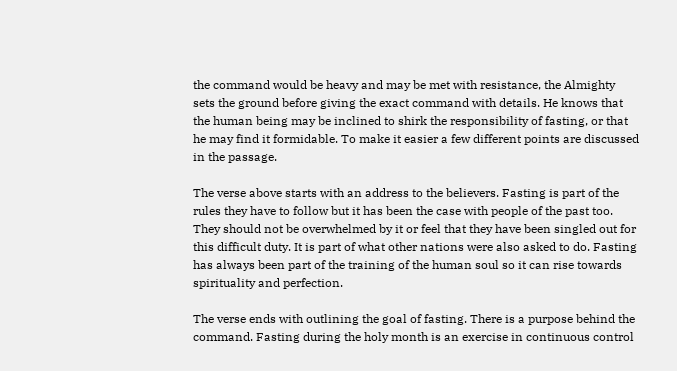the command would be heavy and may be met with resistance, the Almighty sets the ground before giving the exact command with details. He knows that the human being may be inclined to shirk the responsibility of fasting, or that he may find it formidable. To make it easier a few different points are discussed in the passage.

The verse above starts with an address to the believers. Fasting is part of the rules they have to follow but it has been the case with people of the past too. They should not be overwhelmed by it or feel that they have been singled out for this difficult duty. It is part of what other nations were also asked to do. Fasting has always been part of the training of the human soul so it can rise towards spirituality and perfection.

The verse ends with outlining the goal of fasting. There is a purpose behind the command. Fasting during the holy month is an exercise in continuous control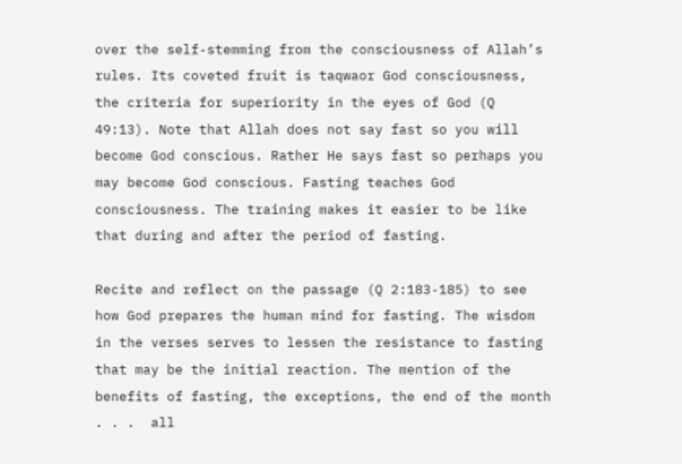over the self-stemming from the consciousness of Allah’s rules. Its coveted fruit is taqwaor God consciousness, the criteria for superiority in the eyes of God (Q 49:13). Note that Allah does not say fast so you will become God conscious. Rather He says fast so perhaps you may become God conscious. Fasting teaches God consciousness. The training makes it easier to be like that during and after the period of fasting.

Recite and reflect on the passage (Q 2:183-185) to see how God prepares the human mind for fasting. The wisdom in the verses serves to lessen the resistance to fasting that may be the initial reaction. The mention of the benefits of fasting, the exceptions, the end of the month . . .  all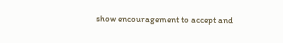show encouragement to accept and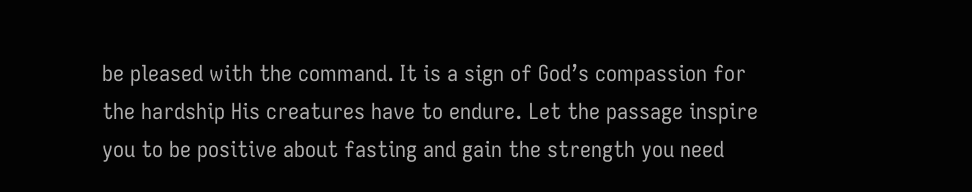be pleased with the command. It is a sign of God’s compassion for the hardship His creatures have to endure. Let the passage inspire you to be positive about fasting and gain the strength you need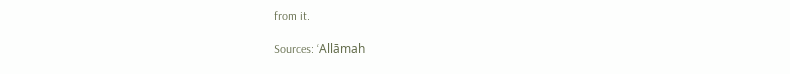from it.

Sources: ‘Allāmah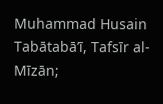Muhammad Husain Tabātabā’ī, Tafsīr al-Mīzān;